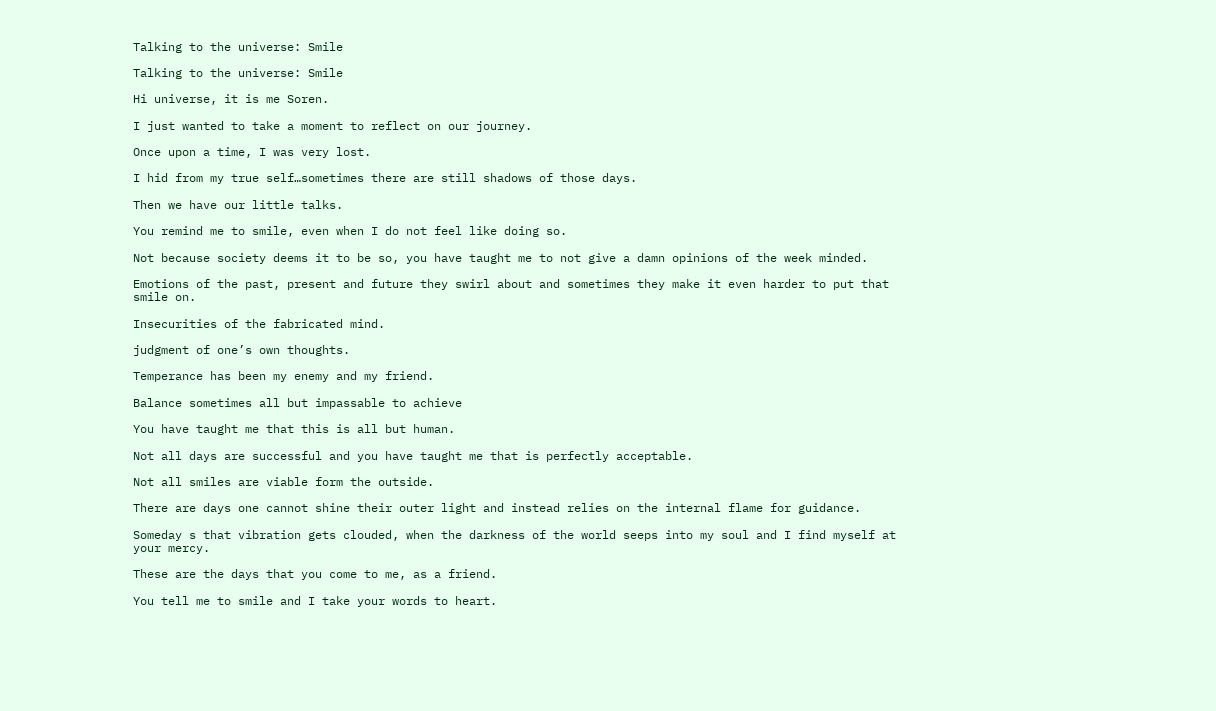Talking to the universe: Smile

Talking to the universe: Smile

Hi universe, it is me Soren.

I just wanted to take a moment to reflect on our journey.

Once upon a time, I was very lost.

I hid from my true self…sometimes there are still shadows of those days.

Then we have our little talks.

You remind me to smile, even when I do not feel like doing so.

Not because society deems it to be so, you have taught me to not give a damn opinions of the week minded.

Emotions of the past, present and future they swirl about and sometimes they make it even harder to put that smile on.

Insecurities of the fabricated mind.

judgment of one’s own thoughts.

Temperance has been my enemy and my friend.

Balance sometimes all but impassable to achieve

You have taught me that this is all but human.

Not all days are successful and you have taught me that is perfectly acceptable.

Not all smiles are viable form the outside.

There are days one cannot shine their outer light and instead relies on the internal flame for guidance.

Someday s that vibration gets clouded, when the darkness of the world seeps into my soul and I find myself at your mercy.

These are the days that you come to me, as a friend.

You tell me to smile and I take your words to heart.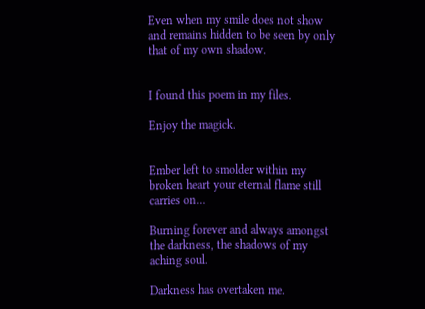Even when my smile does not show and remains hidden to be seen by only that of my own shadow.


I found this poem in my files.

Enjoy the magick.


Ember left to smolder within my broken heart your eternal flame still carries on…

Burning forever and always amongst the darkness, the shadows of my aching soul.

Darkness has overtaken me.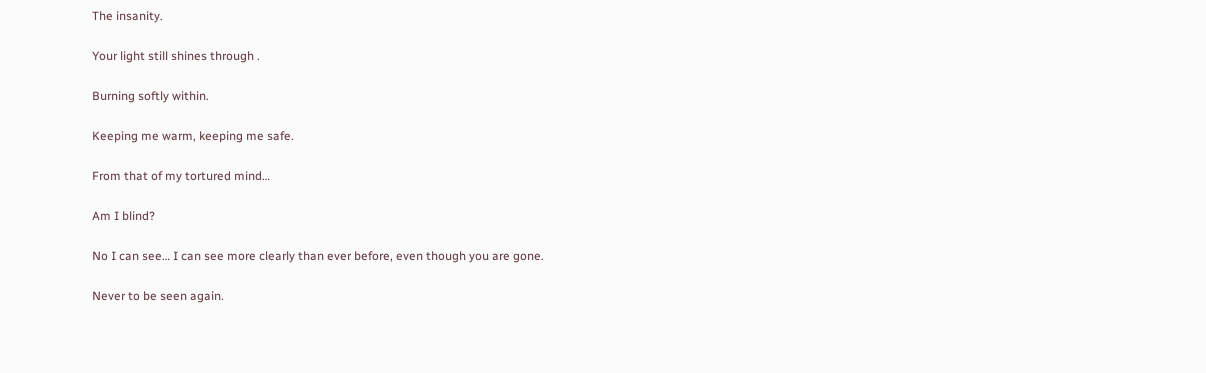The insanity.

Your light still shines through .

Burning softly within.

Keeping me warm, keeping me safe.

From that of my tortured mind…

Am I blind?

No I can see… I can see more clearly than ever before, even though you are gone.

Never to be seen again.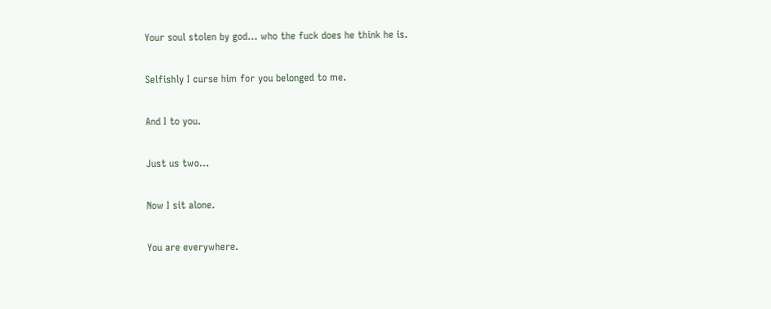Your soul stolen by god… who the fuck does he think he is.

Selfishly I curse him for you belonged to me.

And I to you.

Just us two…

Now I sit alone.

You are everywhere.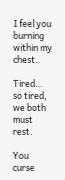I feel you burning within my chest.

Tired… so tired, we both must rest.

You curse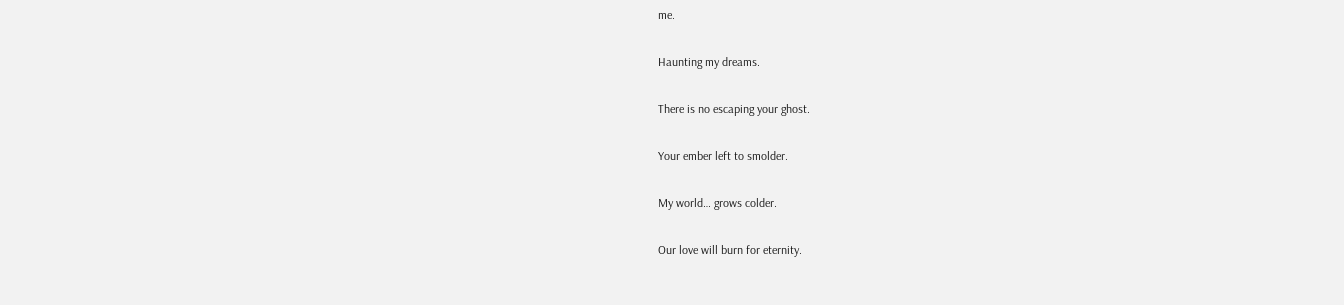me.

Haunting my dreams.

There is no escaping your ghost.

Your ember left to smolder.

My world… grows colder.

Our love will burn for eternity.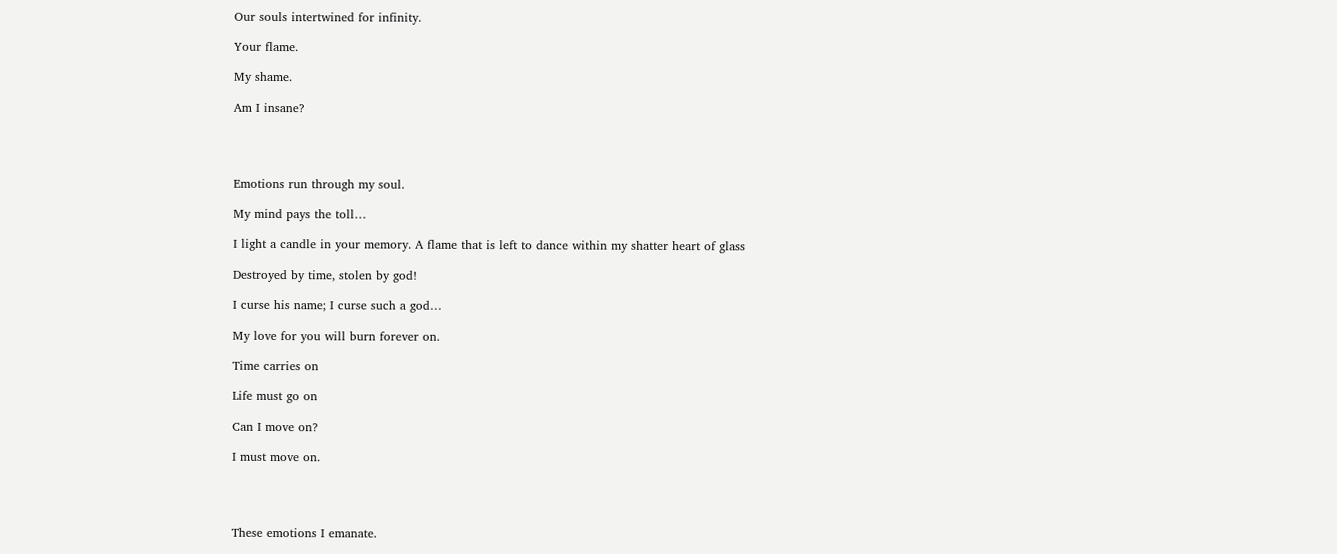Our souls intertwined for infinity.

Your flame.

My shame.

Am I insane?




Emotions run through my soul.

My mind pays the toll…

I light a candle in your memory. A flame that is left to dance within my shatter heart of glass

Destroyed by time, stolen by god!

I curse his name; I curse such a god…

My love for you will burn forever on.

Time carries on

Life must go on

Can I move on?

I must move on.




These emotions I emanate.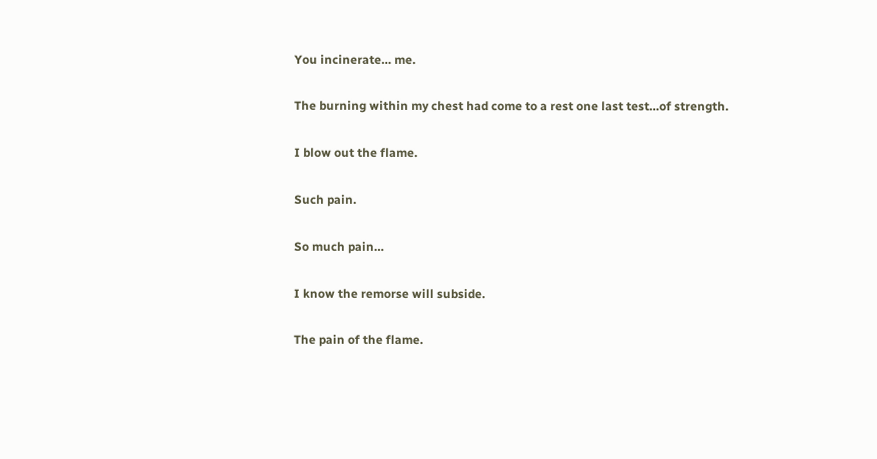You incinerate… me.

The burning within my chest had come to a rest one last test…of strength.

I blow out the flame.

Such pain.

So much pain…

I know the remorse will subside.

The pain of the flame.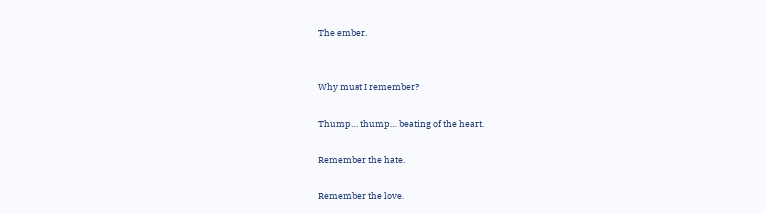The ember.


Why must I remember?

Thump… thump… beating of the heart.

Remember the hate.

Remember the love.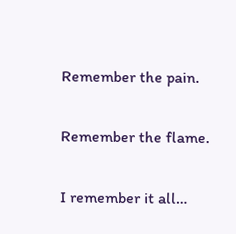Remember the pain.

Remember the flame.

I remember it all…